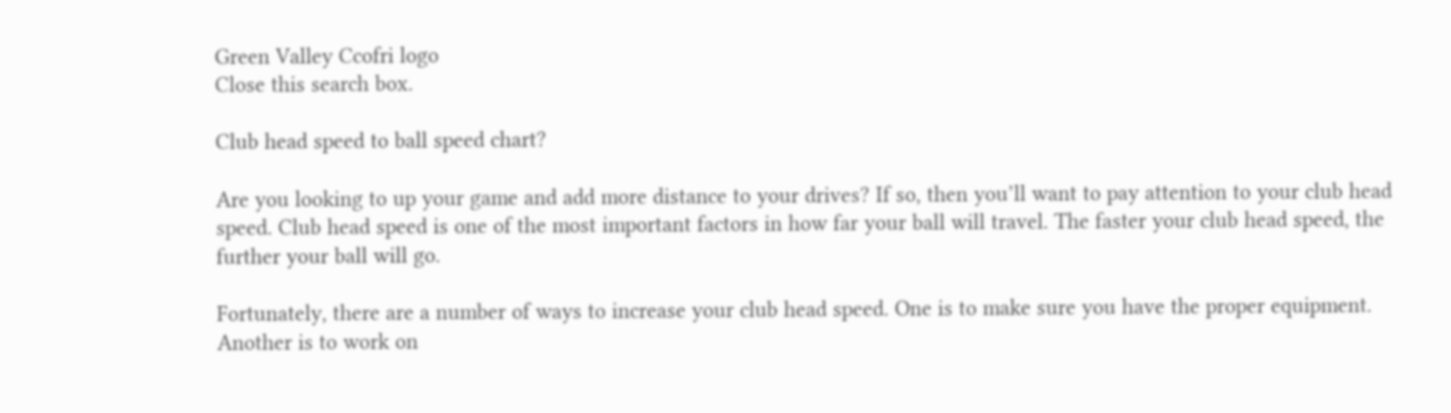Green Valley Ccofri logo
Close this search box.

Club head speed to ball speed chart?

Are you looking to up your game and add more distance to your drives? If so, then you’ll want to pay attention to your club head speed. Club head speed is one of the most important factors in how far your ball will travel. The faster your club head speed, the further your ball will go.

Fortunately, there are a number of ways to increase your club head speed. One is to make sure you have the proper equipment. Another is to work on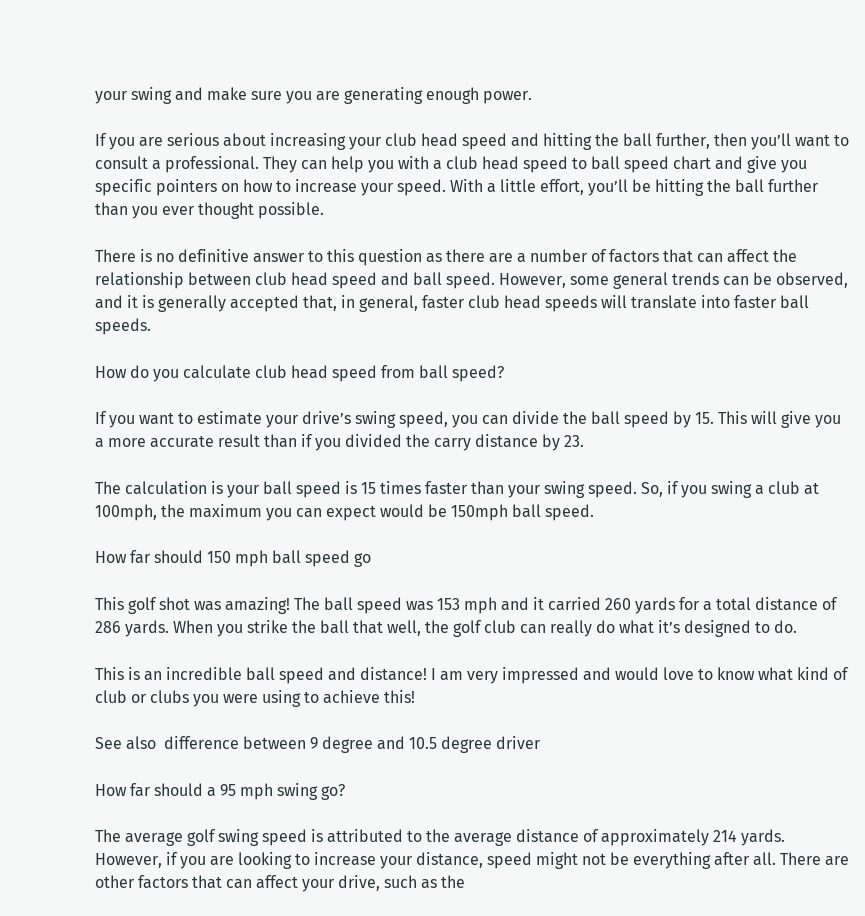your swing and make sure you are generating enough power.

If you are serious about increasing your club head speed and hitting the ball further, then you’ll want to consult a professional. They can help you with a club head speed to ball speed chart and give you specific pointers on how to increase your speed. With a little effort, you’ll be hitting the ball further than you ever thought possible.

There is no definitive answer to this question as there are a number of factors that can affect the relationship between club head speed and ball speed. However, some general trends can be observed, and it is generally accepted that, in general, faster club head speeds will translate into faster ball speeds.

How do you calculate club head speed from ball speed?

If you want to estimate your drive’s swing speed, you can divide the ball speed by 15. This will give you a more accurate result than if you divided the carry distance by 23.

The calculation is your ball speed is 15 times faster than your swing speed. So, if you swing a club at 100mph, the maximum you can expect would be 150mph ball speed.

How far should 150 mph ball speed go

This golf shot was amazing! The ball speed was 153 mph and it carried 260 yards for a total distance of 286 yards. When you strike the ball that well, the golf club can really do what it’s designed to do.

This is an incredible ball speed and distance! I am very impressed and would love to know what kind of club or clubs you were using to achieve this!

See also  difference between 9 degree and 10.5 degree driver

How far should a 95 mph swing go?

The average golf swing speed is attributed to the average distance of approximately 214 yards. However, if you are looking to increase your distance, speed might not be everything after all. There are other factors that can affect your drive, such as the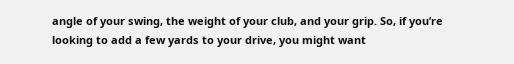angle of your swing, the weight of your club, and your grip. So, if you’re looking to add a few yards to your drive, you might want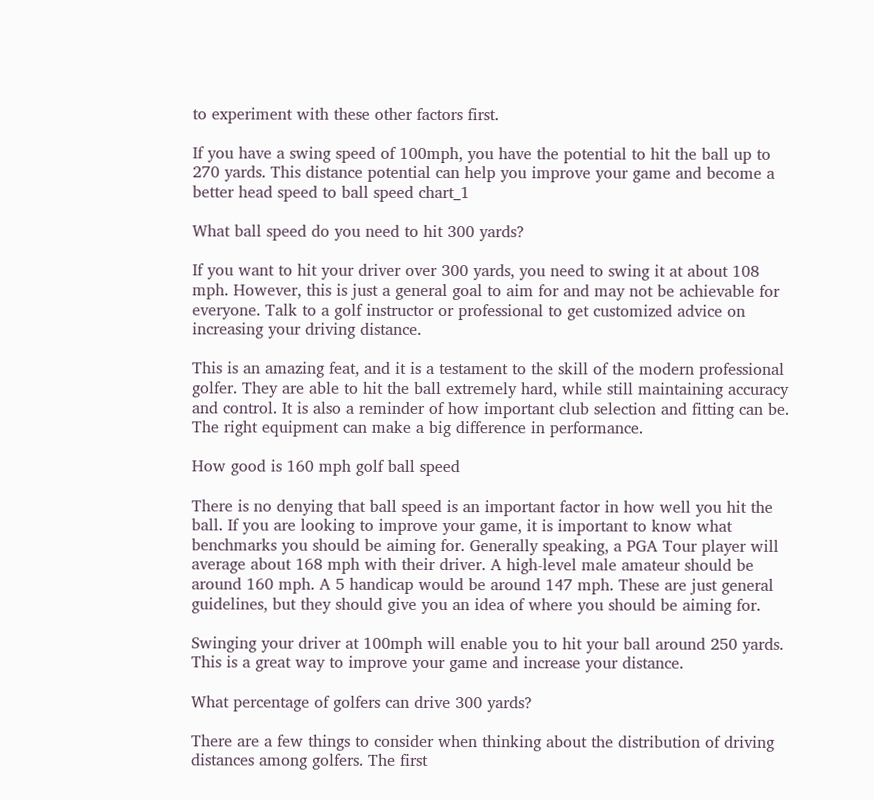to experiment with these other factors first.

If you have a swing speed of 100mph, you have the potential to hit the ball up to 270 yards. This distance potential can help you improve your game and become a better head speed to ball speed chart_1

What ball speed do you need to hit 300 yards?

If you want to hit your driver over 300 yards, you need to swing it at about 108 mph. However, this is just a general goal to aim for and may not be achievable for everyone. Talk to a golf instructor or professional to get customized advice on increasing your driving distance.

This is an amazing feat, and it is a testament to the skill of the modern professional golfer. They are able to hit the ball extremely hard, while still maintaining accuracy and control. It is also a reminder of how important club selection and fitting can be. The right equipment can make a big difference in performance.

How good is 160 mph golf ball speed

There is no denying that ball speed is an important factor in how well you hit the ball. If you are looking to improve your game, it is important to know what benchmarks you should be aiming for. Generally speaking, a PGA Tour player will average about 168 mph with their driver. A high-level male amateur should be around 160 mph. A 5 handicap would be around 147 mph. These are just general guidelines, but they should give you an idea of where you should be aiming for.

Swinging your driver at 100mph will enable you to hit your ball around 250 yards. This is a great way to improve your game and increase your distance.

What percentage of golfers can drive 300 yards?

There are a few things to consider when thinking about the distribution of driving distances among golfers. The first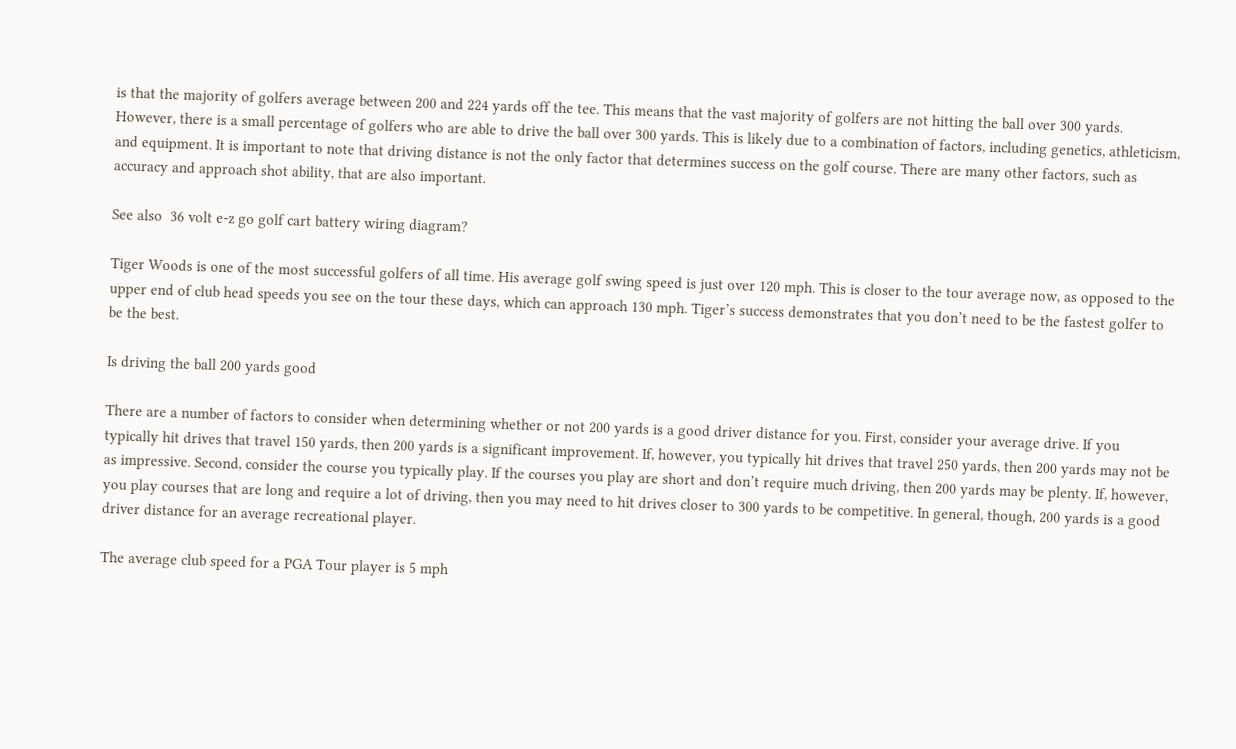is that the majority of golfers average between 200 and 224 yards off the tee. This means that the vast majority of golfers are not hitting the ball over 300 yards. However, there is a small percentage of golfers who are able to drive the ball over 300 yards. This is likely due to a combination of factors, including genetics, athleticism, and equipment. It is important to note that driving distance is not the only factor that determines success on the golf course. There are many other factors, such as accuracy and approach shot ability, that are also important.

See also  36 volt e-z go golf cart battery wiring diagram?

Tiger Woods is one of the most successful golfers of all time. His average golf swing speed is just over 120 mph. This is closer to the tour average now, as opposed to the upper end of club head speeds you see on the tour these days, which can approach 130 mph. Tiger’s success demonstrates that you don’t need to be the fastest golfer to be the best.

Is driving the ball 200 yards good

There are a number of factors to consider when determining whether or not 200 yards is a good driver distance for you. First, consider your average drive. If you typically hit drives that travel 150 yards, then 200 yards is a significant improvement. If, however, you typically hit drives that travel 250 yards, then 200 yards may not be as impressive. Second, consider the course you typically play. If the courses you play are short and don’t require much driving, then 200 yards may be plenty. If, however, you play courses that are long and require a lot of driving, then you may need to hit drives closer to 300 yards to be competitive. In general, though, 200 yards is a good driver distance for an average recreational player.

The average club speed for a PGA Tour player is 5 mph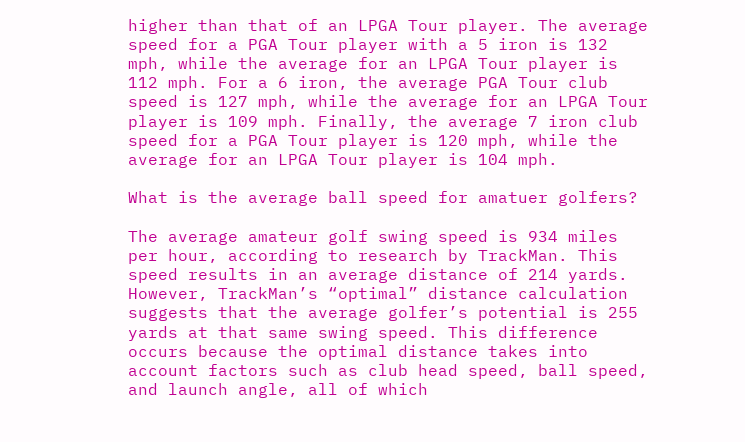higher than that of an LPGA Tour player. The average speed for a PGA Tour player with a 5 iron is 132 mph, while the average for an LPGA Tour player is 112 mph. For a 6 iron, the average PGA Tour club speed is 127 mph, while the average for an LPGA Tour player is 109 mph. Finally, the average 7 iron club speed for a PGA Tour player is 120 mph, while the average for an LPGA Tour player is 104 mph.

What is the average ball speed for amatuer golfers?

The average amateur golf swing speed is 934 miles per hour, according to research by TrackMan. This speed results in an average distance of 214 yards. However, TrackMan’s “optimal” distance calculation suggests that the average golfer’s potential is 255 yards at that same swing speed. This difference occurs because the optimal distance takes into account factors such as club head speed, ball speed, and launch angle, all of which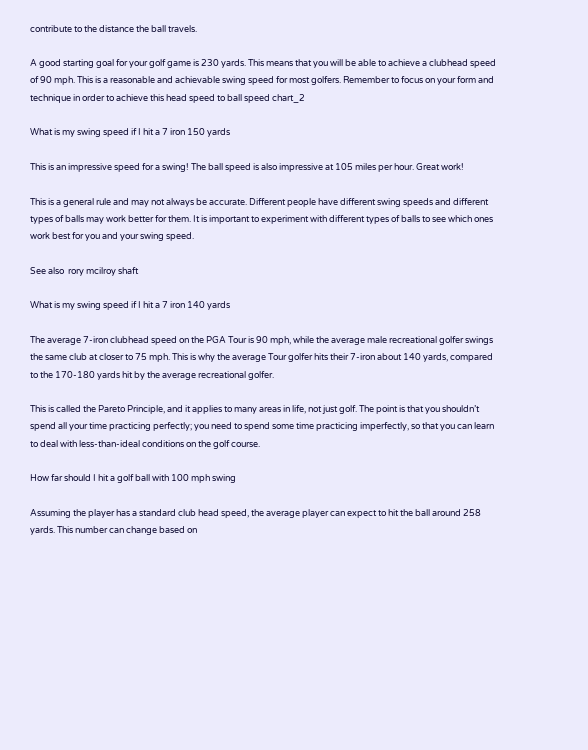contribute to the distance the ball travels.

A good starting goal for your golf game is 230 yards. This means that you will be able to achieve a clubhead speed of 90 mph. This is a reasonable and achievable swing speed for most golfers. Remember to focus on your form and technique in order to achieve this head speed to ball speed chart_2

What is my swing speed if I hit a 7 iron 150 yards

This is an impressive speed for a swing! The ball speed is also impressive at 105 miles per hour. Great work!

This is a general rule and may not always be accurate. Different people have different swing speeds and different types of balls may work better for them. It is important to experiment with different types of balls to see which ones work best for you and your swing speed.

See also  rory mcilroy shaft

What is my swing speed if I hit a 7 iron 140 yards

The average 7-iron clubhead speed on the PGA Tour is 90 mph, while the average male recreational golfer swings the same club at closer to 75 mph. This is why the average Tour golfer hits their 7-iron about 140 yards, compared to the 170-180 yards hit by the average recreational golfer.

This is called the Pareto Principle, and it applies to many areas in life, not just golf. The point is that you shouldn’t spend all your time practicing perfectly; you need to spend some time practicing imperfectly, so that you can learn to deal with less-than-ideal conditions on the golf course.

How far should I hit a golf ball with 100 mph swing

Assuming the player has a standard club head speed, the average player can expect to hit the ball around 258 yards. This number can change based on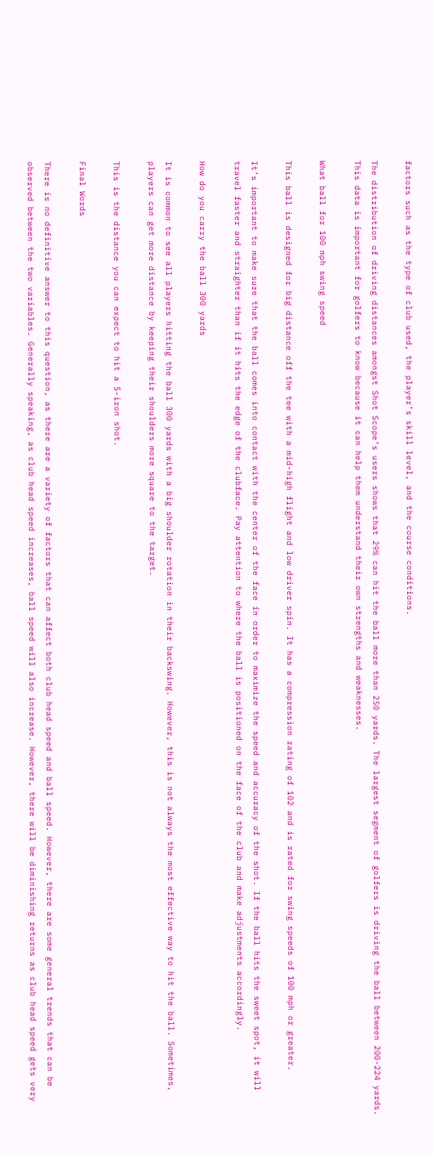factors such as the type of club used, the player’s skill level, and the course conditions.

The distribution of driving distances amongst Shot Scope’s users shows that 29% can hit the ball more than 250 yards. The largest segment of golfers is driving the ball between 200-224 yards. This data is important for golfers to know because it can help them understand their own strengths and weaknesses.

What ball for 100 mph swing speed

This ball is designed for big distance off the tee with a mid-high flight and low driver spin. It has a compression rating of 102 and is rated for swing speeds of 100 mph or greater.

It’s important to make sure that the ball comes into contact with the center of the face in order to maximize the speed and accuracy of the shot. If the ball hits the sweet spot, it will travel faster and straighter than if it hits the edge of the clubface. Pay attention to where the ball is positioned on the face of the club and make adjustments accordingly.

How do you carry the ball 300 yards

It is common to see all players hitting the ball 300 yards with a big shoulder rotation in their backswing. However, this is not always the most effective way to hit the ball. Sometimes, players can get more distance by keeping their shoulders more square to the target.

This is the distance you can expect to hit a 5-iron shot.

Final Words

There is no definitive answer to this question, as there are a variety of factors that can affect both club head speed and ball speed. However, there are some general trends that can be observed between the two variables. Generally speaking, as club head speed increases, ball speed will also increase. However, there will be diminishing returns as club head speed gets very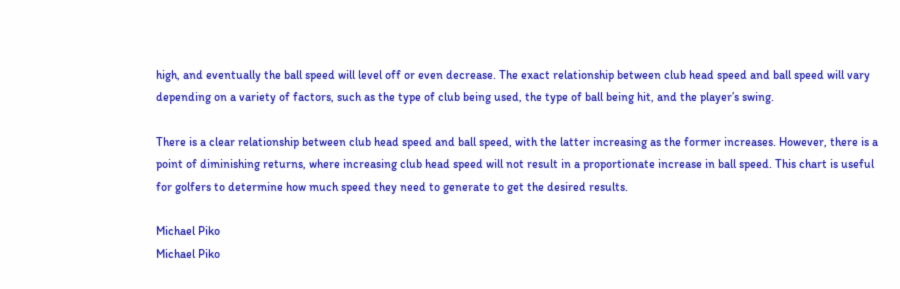high, and eventually the ball speed will level off or even decrease. The exact relationship between club head speed and ball speed will vary depending on a variety of factors, such as the type of club being used, the type of ball being hit, and the player’s swing.

There is a clear relationship between club head speed and ball speed, with the latter increasing as the former increases. However, there is a point of diminishing returns, where increasing club head speed will not result in a proportionate increase in ball speed. This chart is useful for golfers to determine how much speed they need to generate to get the desired results.

Michael Piko
Michael Piko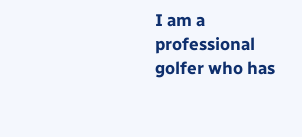I am a professional golfer who has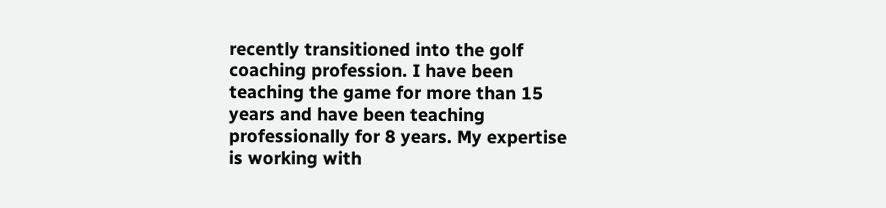recently transitioned into the golf coaching profession. I have been teaching the game for more than 15 years and have been teaching professionally for 8 years. My expertise is working with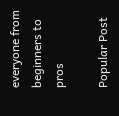everyone from beginners to pros

Popular Post